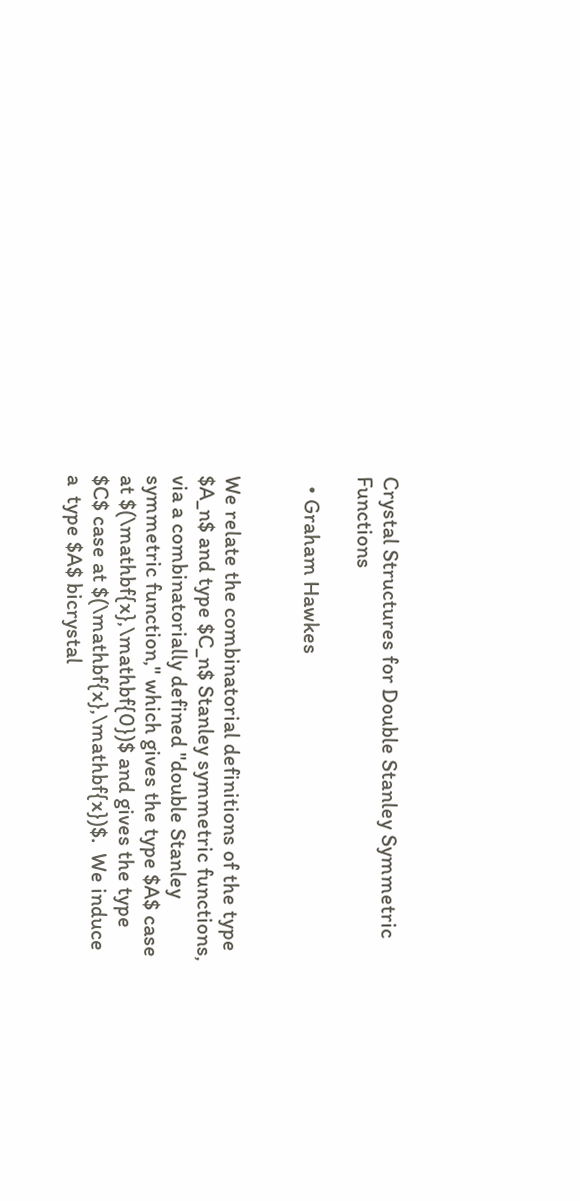Crystal Structures for Double Stanley Symmetric Functions

  • Graham Hawkes


We relate the combinatorial definitions of the type $A_n$ and type $C_n$ Stanley symmetric functions, via a combinatorially defined "double Stanley symmetric function," which gives the type $A$ case at $(\mathbf{x},\mathbf{0})$ and gives the type $C$ case at $(\mathbf{x},\mathbf{x})$.  We induce a  type $A$ bicrystal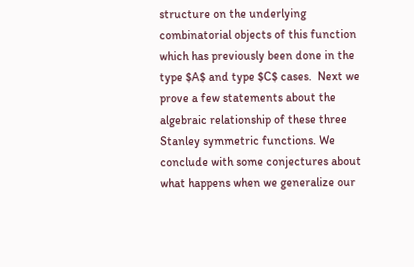structure on the underlying combinatorial objects of this function which has previously been done in the type $A$ and type $C$ cases.  Next we prove a few statements about the algebraic relationship of these three Stanley symmetric functions. We conclude with some conjectures about what happens when we generalize our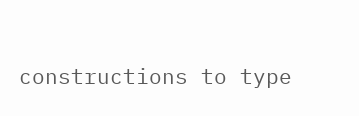constructions to type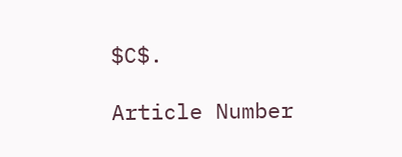$C$.

Article Number